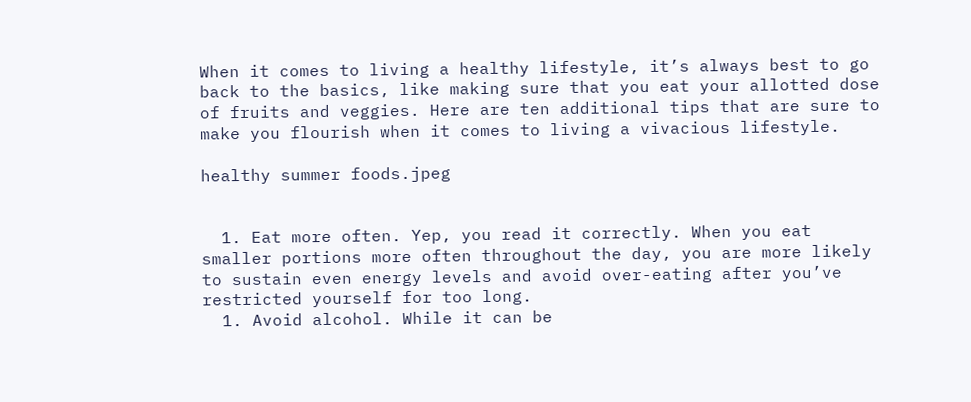When it comes to living a healthy lifestyle, it’s always best to go back to the basics, like making sure that you eat your allotted dose of fruits and veggies. Here are ten additional tips that are sure to make you flourish when it comes to living a vivacious lifestyle.

healthy summer foods.jpeg


  1. Eat more often. Yep, you read it correctly. When you eat smaller portions more often throughout the day, you are more likely to sustain even energy levels and avoid over-eating after you’ve restricted yourself for too long.
  1. Avoid alcohol. While it can be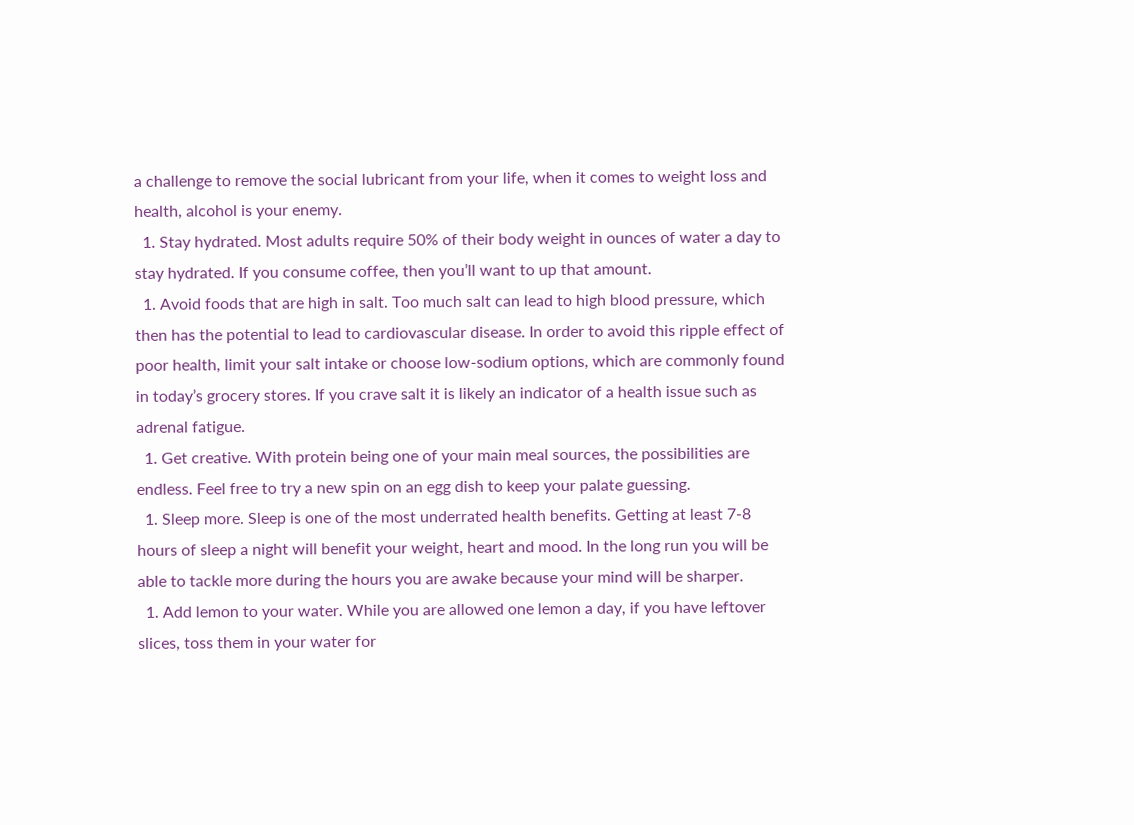a challenge to remove the social lubricant from your life, when it comes to weight loss and health, alcohol is your enemy.
  1. Stay hydrated. Most adults require 50% of their body weight in ounces of water a day to stay hydrated. If you consume coffee, then you’ll want to up that amount.
  1. Avoid foods that are high in salt. Too much salt can lead to high blood pressure, which then has the potential to lead to cardiovascular disease. In order to avoid this ripple effect of poor health, limit your salt intake or choose low-sodium options, which are commonly found in today’s grocery stores. If you crave salt it is likely an indicator of a health issue such as adrenal fatigue.
  1. Get creative. With protein being one of your main meal sources, the possibilities are endless. Feel free to try a new spin on an egg dish to keep your palate guessing.
  1. Sleep more. Sleep is one of the most underrated health benefits. Getting at least 7-8 hours of sleep a night will benefit your weight, heart and mood. In the long run you will be able to tackle more during the hours you are awake because your mind will be sharper.
  1. Add lemon to your water. While you are allowed one lemon a day, if you have leftover slices, toss them in your water for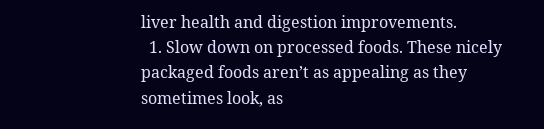liver health and digestion improvements.
  1. Slow down on processed foods. These nicely packaged foods aren’t as appealing as they sometimes look, as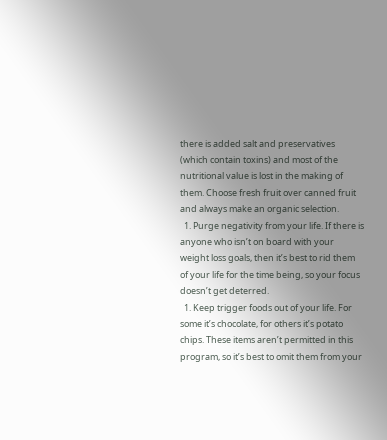there is added salt and preservatives (which contain toxins) and most of the nutritional value is lost in the making of them. Choose fresh fruit over canned fruit and always make an organic selection.
  1. Purge negativity from your life. If there is anyone who isn’t on board with your weight loss goals, then it’s best to rid them of your life for the time being, so your focus doesn’t get deterred.
  1. Keep trigger foods out of your life. For some it’s chocolate, for others it’s potato chips. These items aren’t permitted in this program, so it’s best to omit them from your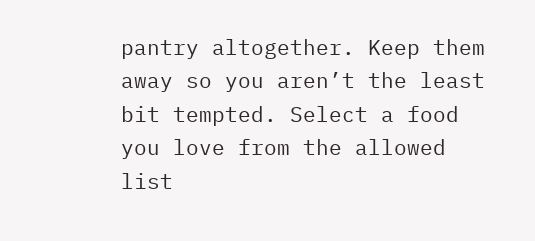pantry altogether. Keep them away so you aren’t the least bit tempted. Select a food you love from the allowed list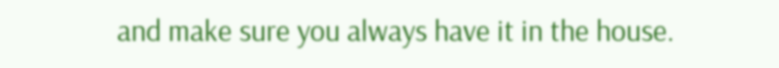and make sure you always have it in the house.